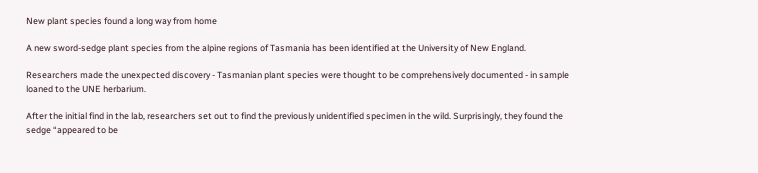New plant species found a long way from home

A new sword-sedge plant species from the alpine regions of Tasmania has been identified at the University of New England.

Researchers made the unexpected discovery - Tasmanian plant species were thought to be comprehensively documented - in sample loaned to the UNE herbarium.

After the initial find in the lab, researchers set out to find the previously unidentified specimen in the wild. Surprisingly, they found the sedge “appeared to be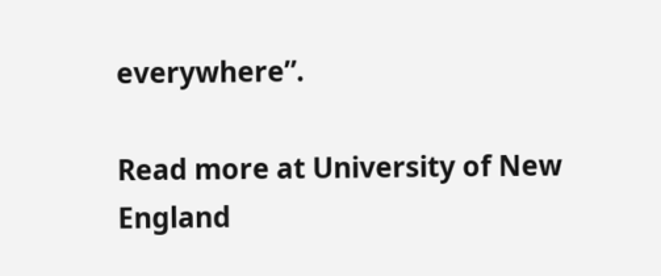everywhere”.

Read more at University of New England